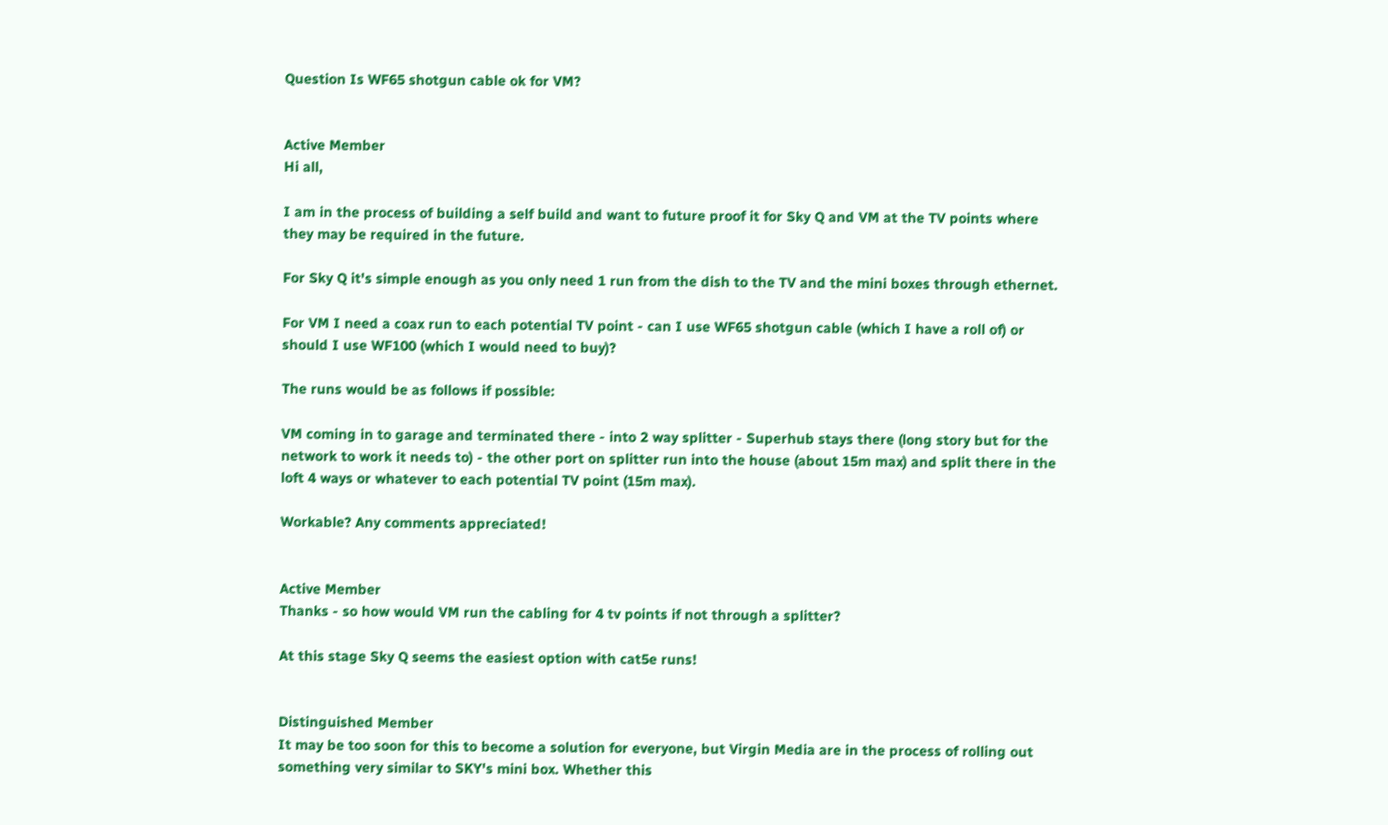Question Is WF65 shotgun cable ok for VM?


Active Member
Hi all,

I am in the process of building a self build and want to future proof it for Sky Q and VM at the TV points where they may be required in the future.

For Sky Q it's simple enough as you only need 1 run from the dish to the TV and the mini boxes through ethernet.

For VM I need a coax run to each potential TV point - can I use WF65 shotgun cable (which I have a roll of) or should I use WF100 (which I would need to buy)?

The runs would be as follows if possible:

VM coming in to garage and terminated there - into 2 way splitter - Superhub stays there (long story but for the network to work it needs to) - the other port on splitter run into the house (about 15m max) and split there in the loft 4 ways or whatever to each potential TV point (15m max).

Workable? Any comments appreciated!


Active Member
Thanks - so how would VM run the cabling for 4 tv points if not through a splitter?

At this stage Sky Q seems the easiest option with cat5e runs!


Distinguished Member
It may be too soon for this to become a solution for everyone, but Virgin Media are in the process of rolling out something very similar to SKY's mini box. Whether this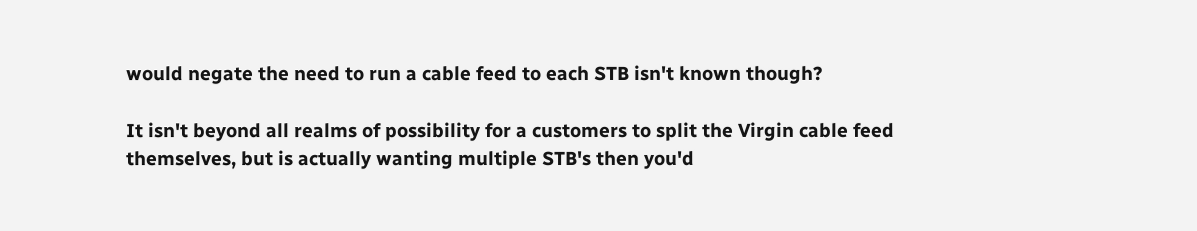would negate the need to run a cable feed to each STB isn't known though?

It isn't beyond all realms of possibility for a customers to split the Virgin cable feed themselves, but is actually wanting multiple STB's then you'd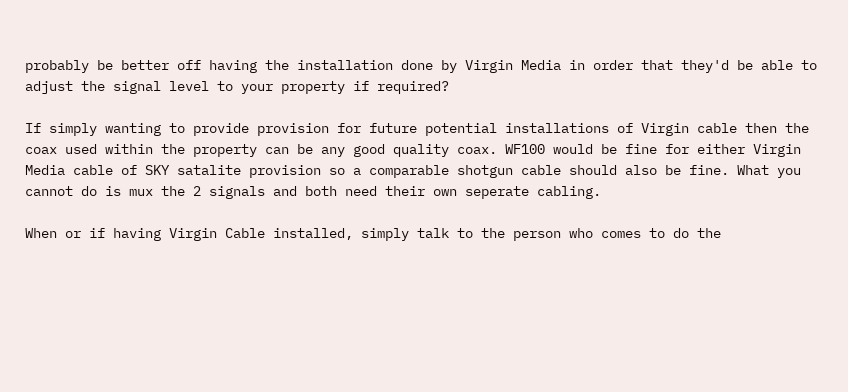probably be better off having the installation done by Virgin Media in order that they'd be able to adjust the signal level to your property if required?

If simply wanting to provide provision for future potential installations of Virgin cable then the coax used within the property can be any good quality coax. WF100 would be fine for either Virgin Media cable of SKY satalite provision so a comparable shotgun cable should also be fine. What you cannot do is mux the 2 signals and both need their own seperate cabling.

When or if having Virgin Cable installed, simply talk to the person who comes to do the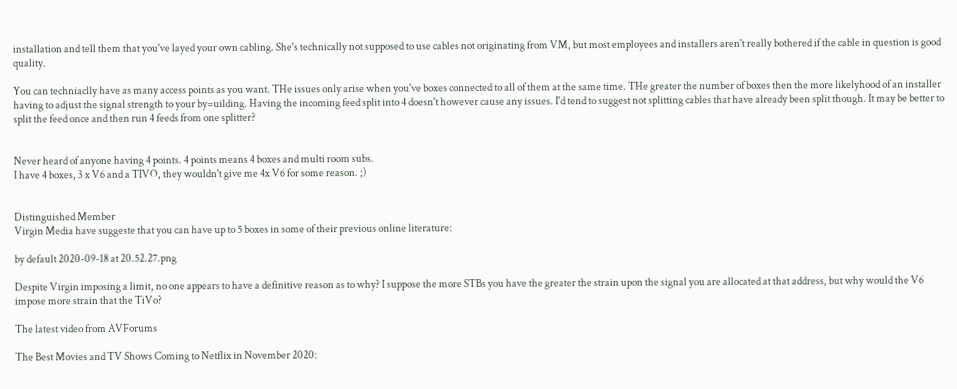installation and tell them that you've layed your own cabling. She's technically not supposed to use cables not originating from VM, but most employees and installers aren't really bothered if the cable in question is good quality.

You can techniaclly have as many access points as you want. THe issues only arise when you've boxes connected to all of them at the same time. THe greater the number of boxes then the more likelyhood of an installer having to adjust the signal strength to your by=uilding. Having the incoming feed split into 4 doesn't however cause any issues. I'd tend to suggest not splitting cables that have already been split though. It may be better to split the feed once and then run 4 feeds from one splitter?


Never heard of anyone having 4 points. 4 points means 4 boxes and multi room subs.
I have 4 boxes, 3 x V6 and a TIVO, they wouldn't give me 4x V6 for some reason. ;)


Distinguished Member
Virgin Media have suggeste that you can have up to 5 boxes in some of their previous online literature:

by default 2020-09-18 at 20.52.27.png

Despite Virgin imposing a limit, no one appears to have a definitive reason as to why? I suppose the more STBs you have the greater the strain upon the signal you are allocated at that address, but why would the V6 impose more strain that the TiVo?

The latest video from AVForums

The Best Movies and TV Shows Coming to Netflix in November 2020: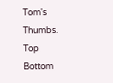Tom's Thumbs.
Top Bottom